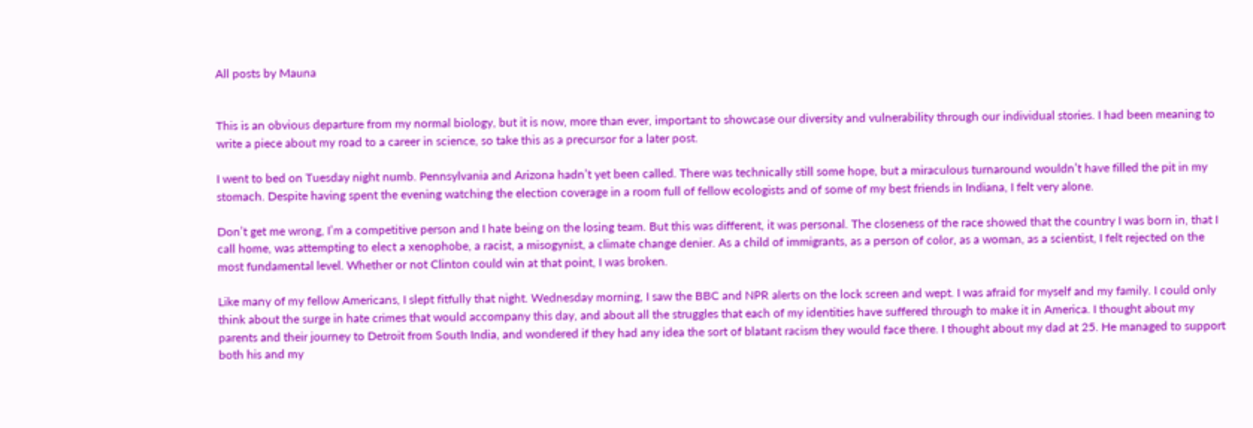All posts by Mauna


This is an obvious departure from my normal biology, but it is now, more than ever, important to showcase our diversity and vulnerability through our individual stories. I had been meaning to write a piece about my road to a career in science, so take this as a precursor for a later post.

I went to bed on Tuesday night numb. Pennsylvania and Arizona hadn’t yet been called. There was technically still some hope, but a miraculous turnaround wouldn’t have filled the pit in my stomach. Despite having spent the evening watching the election coverage in a room full of fellow ecologists and of some of my best friends in Indiana, I felt very alone.

Don’t get me wrong, I’m a competitive person and I hate being on the losing team. But this was different, it was personal. The closeness of the race showed that the country I was born in, that I call home, was attempting to elect a xenophobe, a racist, a misogynist, a climate change denier. As a child of immigrants, as a person of color, as a woman, as a scientist, I felt rejected on the most fundamental level. Whether or not Clinton could win at that point, I was broken.

Like many of my fellow Americans, I slept fitfully that night. Wednesday morning, I saw the BBC and NPR alerts on the lock screen and wept. I was afraid for myself and my family. I could only think about the surge in hate crimes that would accompany this day, and about all the struggles that each of my identities have suffered through to make it in America. I thought about my parents and their journey to Detroit from South India, and wondered if they had any idea the sort of blatant racism they would face there. I thought about my dad at 25. He managed to support both his and my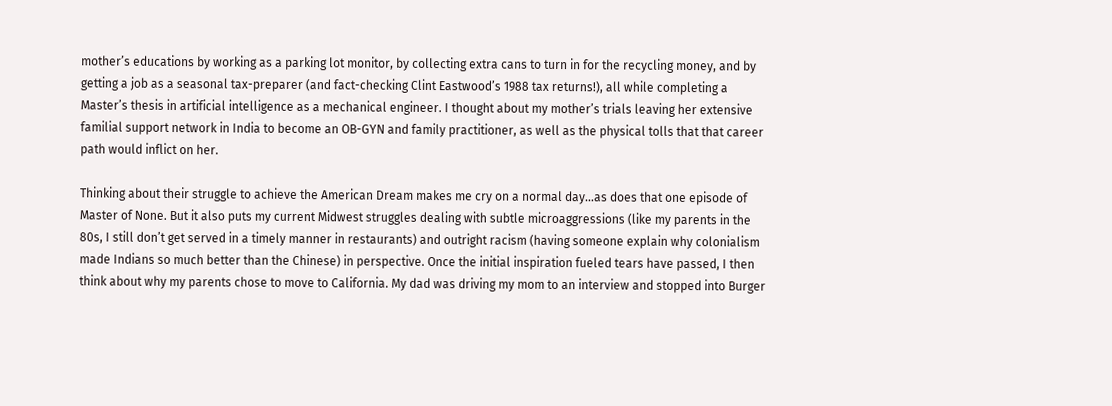mother’s educations by working as a parking lot monitor, by collecting extra cans to turn in for the recycling money, and by getting a job as a seasonal tax-preparer (and fact-checking Clint Eastwood’s 1988 tax returns!), all while completing a Master’s thesis in artificial intelligence as a mechanical engineer. I thought about my mother’s trials leaving her extensive familial support network in India to become an OB-GYN and family practitioner, as well as the physical tolls that that career path would inflict on her.

Thinking about their struggle to achieve the American Dream makes me cry on a normal day…as does that one episode of Master of None. But it also puts my current Midwest struggles dealing with subtle microaggressions (like my parents in the 80s, I still don’t get served in a timely manner in restaurants) and outright racism (having someone explain why colonialism made Indians so much better than the Chinese) in perspective. Once the initial inspiration fueled tears have passed, I then think about why my parents chose to move to California. My dad was driving my mom to an interview and stopped into Burger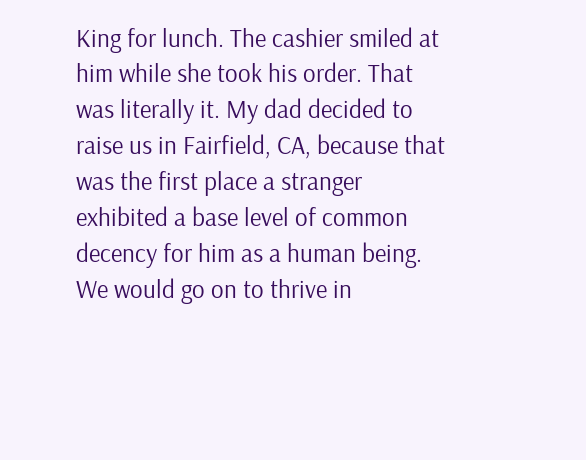King for lunch. The cashier smiled at him while she took his order. That was literally it. My dad decided to raise us in Fairfield, CA, because that was the first place a stranger exhibited a base level of common decency for him as a human being. We would go on to thrive in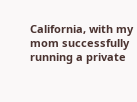California, with my mom successfully running a private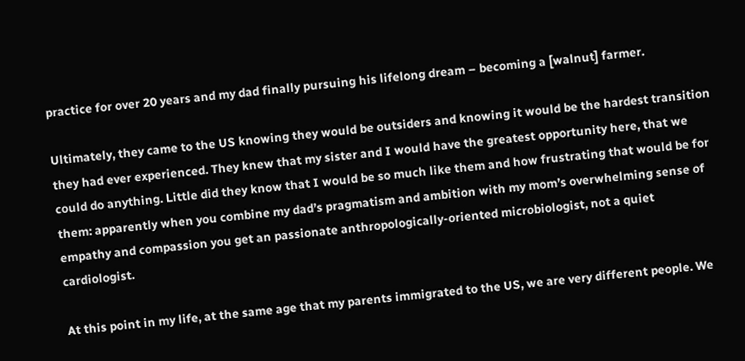practice for over 20 years and my dad finally pursuing his lifelong dream – becoming a [walnut] farmer.

Ultimately, they came to the US knowing they would be outsiders and knowing it would be the hardest transition they had ever experienced. They knew that my sister and I would have the greatest opportunity here, that we could do anything. Little did they know that I would be so much like them and how frustrating that would be for them: apparently when you combine my dad’s pragmatism and ambition with my mom’s overwhelming sense of empathy and compassion you get an passionate anthropologically-oriented microbiologist, not a quiet cardiologist.

At this point in my life, at the same age that my parents immigrated to the US, we are very different people. We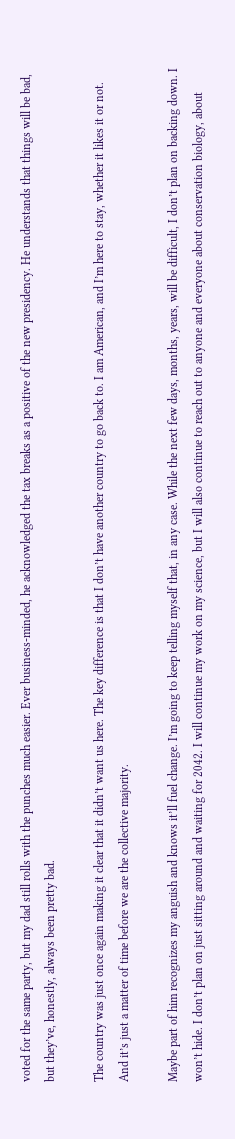voted for the same party, but my dad still rolls with the punches much easier. Ever business-minded, he acknowledged the tax breaks as a positive of the new presidency. He understands that things will be bad, but they’ve, honestly, always been pretty bad.

The country was just once again making it clear that it didn’t want us here. The key difference is that I don’t have another country to go back to. I am American, and I’m here to stay, whether it likes it or not. And it’s just a matter of time before we are the collective majority.

Maybe part of him recognizes my anguish and knows it’ll fuel change. I’m going to keep telling myself that, in any case. While the next few days, months, years, will be difficult, I don’t plan on backing down. I won’t hide. I don’t plan on just sitting around and waiting for 2042. I will continue my work on my science, but I will also continue to reach out to anyone and everyone about conservation biology, about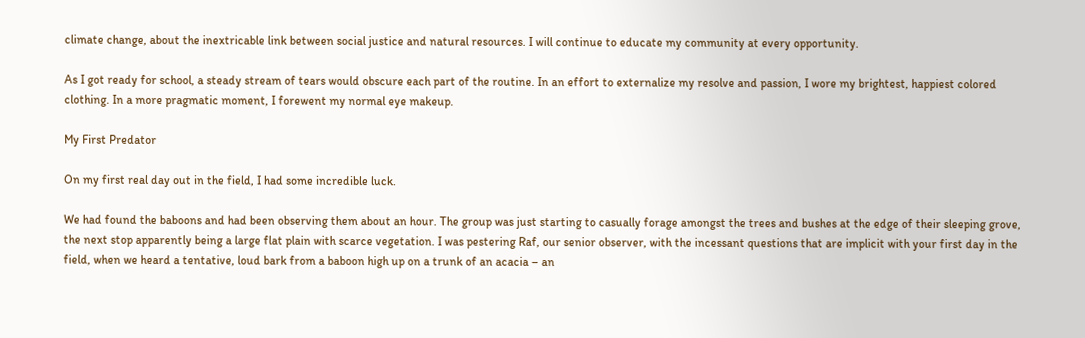climate change, about the inextricable link between social justice and natural resources. I will continue to educate my community at every opportunity.

As I got ready for school, a steady stream of tears would obscure each part of the routine. In an effort to externalize my resolve and passion, I wore my brightest, happiest colored clothing. In a more pragmatic moment, I forewent my normal eye makeup.

My First Predator

On my first real day out in the field, I had some incredible luck.

We had found the baboons and had been observing them about an hour. The group was just starting to casually forage amongst the trees and bushes at the edge of their sleeping grove, the next stop apparently being a large flat plain with scarce vegetation. I was pestering Raf, our senior observer, with the incessant questions that are implicit with your first day in the field, when we heard a tentative, loud bark from a baboon high up on a trunk of an acacia – an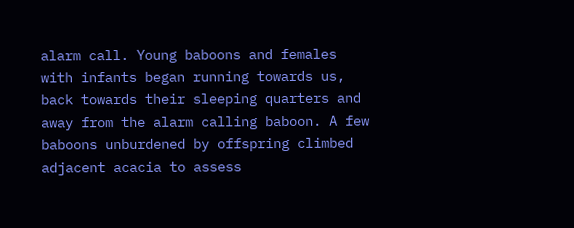alarm call. Young baboons and females with infants began running towards us, back towards their sleeping quarters and away from the alarm calling baboon. A few baboons unburdened by offspring climbed adjacent acacia to assess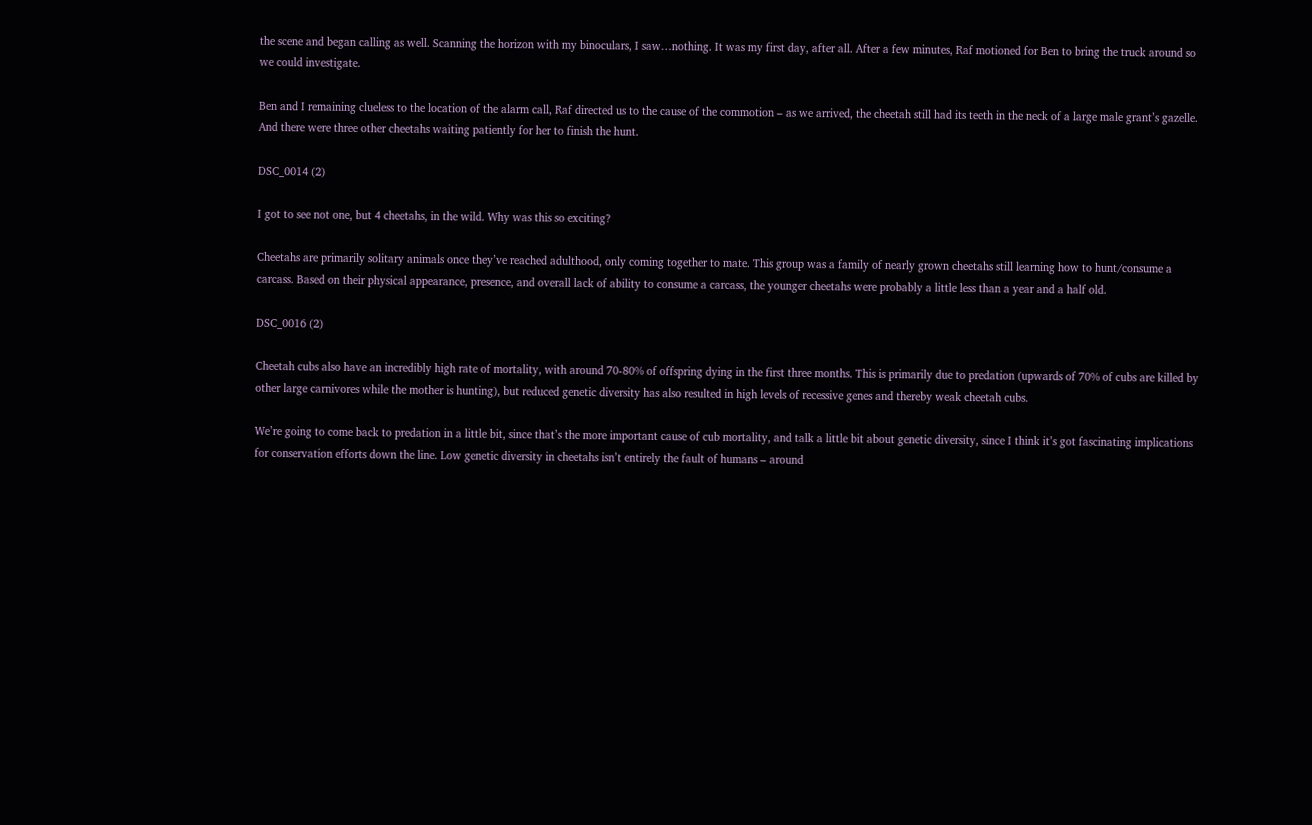the scene and began calling as well. Scanning the horizon with my binoculars, I saw…nothing. It was my first day, after all. After a few minutes, Raf motioned for Ben to bring the truck around so we could investigate.

Ben and I remaining clueless to the location of the alarm call, Raf directed us to the cause of the commotion – as we arrived, the cheetah still had its teeth in the neck of a large male grant’s gazelle. And there were three other cheetahs waiting patiently for her to finish the hunt.

DSC_0014 (2)

I got to see not one, but 4 cheetahs, in the wild. Why was this so exciting?

Cheetahs are primarily solitary animals once they’ve reached adulthood, only coming together to mate. This group was a family of nearly grown cheetahs still learning how to hunt/consume a carcass. Based on their physical appearance, presence, and overall lack of ability to consume a carcass, the younger cheetahs were probably a little less than a year and a half old.

DSC_0016 (2)

Cheetah cubs also have an incredibly high rate of mortality, with around 70-80% of offspring dying in the first three months. This is primarily due to predation (upwards of 70% of cubs are killed by other large carnivores while the mother is hunting), but reduced genetic diversity has also resulted in high levels of recessive genes and thereby weak cheetah cubs.

We’re going to come back to predation in a little bit, since that’s the more important cause of cub mortality, and talk a little bit about genetic diversity, since I think it’s got fascinating implications for conservation efforts down the line. Low genetic diversity in cheetahs isn’t entirely the fault of humans – around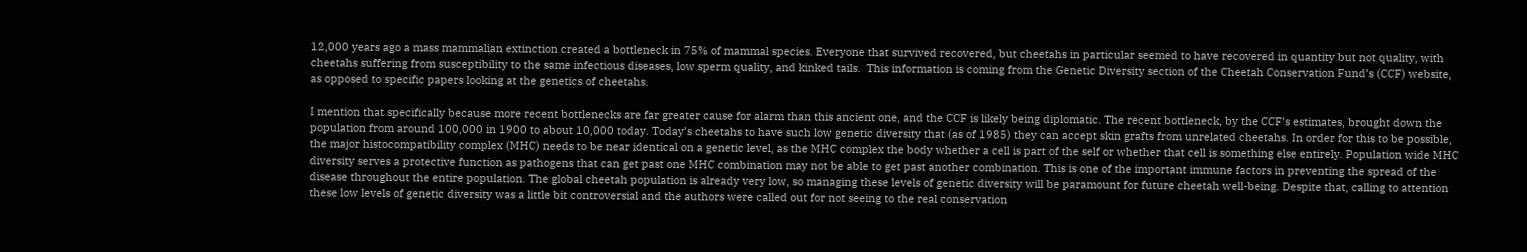12,000 years ago a mass mammalian extinction created a bottleneck in 75% of mammal species. Everyone that survived recovered, but cheetahs in particular seemed to have recovered in quantity but not quality, with cheetahs suffering from susceptibility to the same infectious diseases, low sperm quality, and kinked tails.  This information is coming from the Genetic Diversity section of the Cheetah Conservation Fund’s (CCF) website, as opposed to specific papers looking at the genetics of cheetahs.

I mention that specifically because more recent bottlenecks are far greater cause for alarm than this ancient one, and the CCF is likely being diplomatic. The recent bottleneck, by the CCF’s estimates, brought down the population from around 100,000 in 1900 to about 10,000 today. Today’s cheetahs to have such low genetic diversity that (as of 1985) they can accept skin grafts from unrelated cheetahs. In order for this to be possible, the major histocompatibility complex (MHC) needs to be near identical on a genetic level, as the MHC complex the body whether a cell is part of the self or whether that cell is something else entirely. Population wide MHC diversity serves a protective function as pathogens that can get past one MHC combination may not be able to get past another combination. This is one of the important immune factors in preventing the spread of the disease throughout the entire population. The global cheetah population is already very low, so managing these levels of genetic diversity will be paramount for future cheetah well-being. Despite that, calling to attention these low levels of genetic diversity was a little bit controversial and the authors were called out for not seeing to the real conservation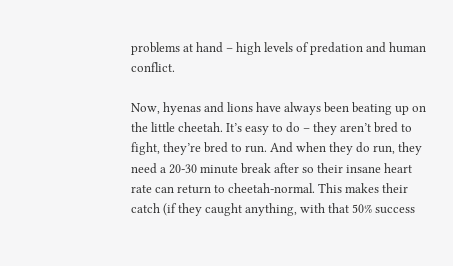problems at hand – high levels of predation and human conflict.

Now, hyenas and lions have always been beating up on the little cheetah. It’s easy to do – they aren’t bred to fight, they’re bred to run. And when they do run, they need a 20-30 minute break after so their insane heart rate can return to cheetah-normal. This makes their catch (if they caught anything, with that 50% success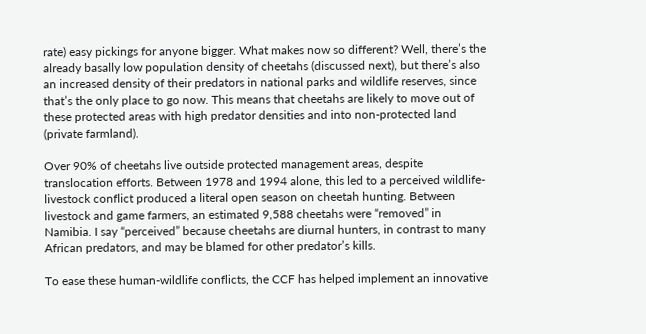rate) easy pickings for anyone bigger. What makes now so different? Well, there’s the already basally low population density of cheetahs (discussed next), but there’s also an increased density of their predators in national parks and wildlife reserves, since that’s the only place to go now. This means that cheetahs are likely to move out of these protected areas with high predator densities and into non-protected land (private farmland).

Over 90% of cheetahs live outside protected management areas, despite translocation efforts. Between 1978 and 1994 alone, this led to a perceived wildlife-livestock conflict produced a literal open season on cheetah hunting. Between livestock and game farmers, an estimated 9,588 cheetahs were “removed” in Namibia. I say “perceived” because cheetahs are diurnal hunters, in contrast to many African predators, and may be blamed for other predator’s kills.

To ease these human-wildlife conflicts, the CCF has helped implement an innovative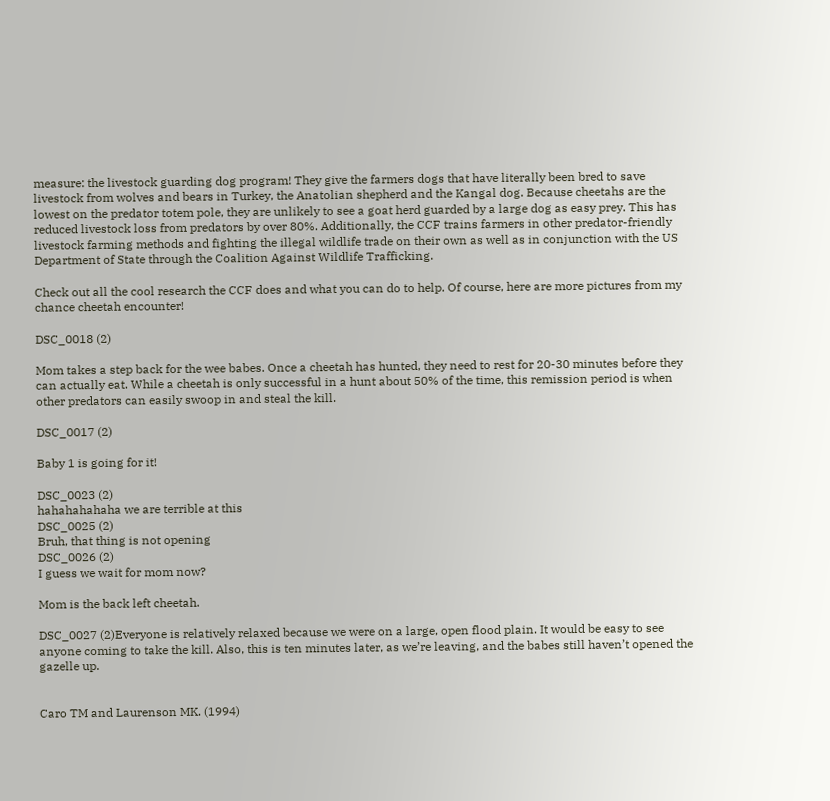measure: the livestock guarding dog program! They give the farmers dogs that have literally been bred to save livestock from wolves and bears in Turkey, the Anatolian shepherd and the Kangal dog. Because cheetahs are the lowest on the predator totem pole, they are unlikely to see a goat herd guarded by a large dog as easy prey. This has reduced livestock loss from predators by over 80%. Additionally, the CCF trains farmers in other predator-friendly livestock farming methods and fighting the illegal wildlife trade on their own as well as in conjunction with the US Department of State through the Coalition Against Wildlife Trafficking.

Check out all the cool research the CCF does and what you can do to help. Of course, here are more pictures from my chance cheetah encounter!

DSC_0018 (2)

Mom takes a step back for the wee babes. Once a cheetah has hunted, they need to rest for 20-30 minutes before they can actually eat. While a cheetah is only successful in a hunt about 50% of the time, this remission period is when other predators can easily swoop in and steal the kill.

DSC_0017 (2)

Baby 1 is going for it!

DSC_0023 (2)
hahahahahaha we are terrible at this
DSC_0025 (2)
Bruh, that thing is not opening
DSC_0026 (2)
I guess we wait for mom now?

Mom is the back left cheetah.

DSC_0027 (2)Everyone is relatively relaxed because we were on a large, open flood plain. It would be easy to see anyone coming to take the kill. Also, this is ten minutes later, as we’re leaving, and the babes still haven’t opened the gazelle up.


Caro TM and Laurenson MK. (1994)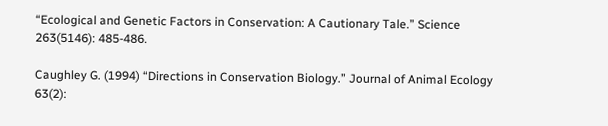“Ecological and Genetic Factors in Conservation: A Cautionary Tale.” Science 263(5146): 485-486.

Caughley G. (1994) “Directions in Conservation Biology.” Journal of Animal Ecology 63(2):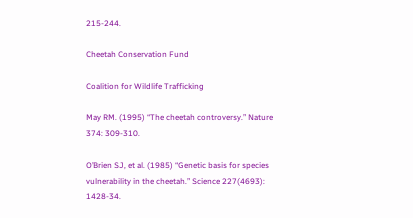215-244.

Cheetah Conservation Fund

Coalition for Wildlife Trafficking

May RM. (1995) “The cheetah controversy.” Nature 374: 309-310.

O’Brien SJ, et al. (1985) “Genetic basis for species vulnerability in the cheetah.” Science 227(4693): 1428-34.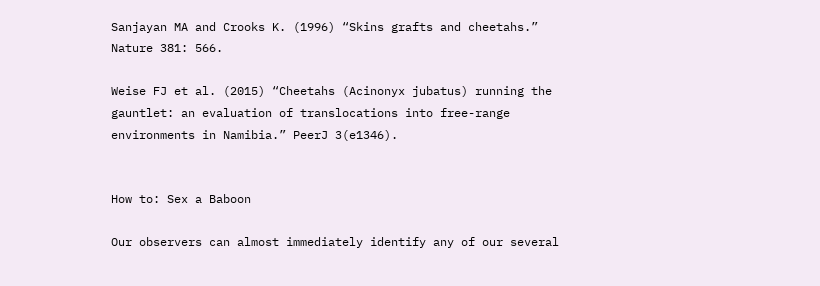Sanjayan MA and Crooks K. (1996) “Skins grafts and cheetahs.” Nature 381: 566.

Weise FJ et al. (2015) “Cheetahs (Acinonyx jubatus) running the gauntlet: an evaluation of translocations into free-range environments in Namibia.” PeerJ 3(e1346).


How to: Sex a Baboon

Our observers can almost immediately identify any of our several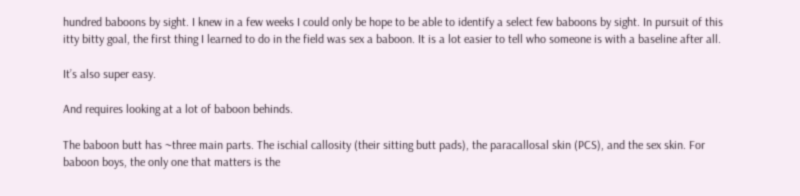hundred baboons by sight. I knew in a few weeks I could only be hope to be able to identify a select few baboons by sight. In pursuit of this itty bitty goal, the first thing I learned to do in the field was sex a baboon. It is a lot easier to tell who someone is with a baseline after all.

It’s also super easy.

And requires looking at a lot of baboon behinds.

The baboon butt has ~three main parts. The ischial callosity (their sitting butt pads), the paracallosal skin (PCS), and the sex skin. For baboon boys, the only one that matters is the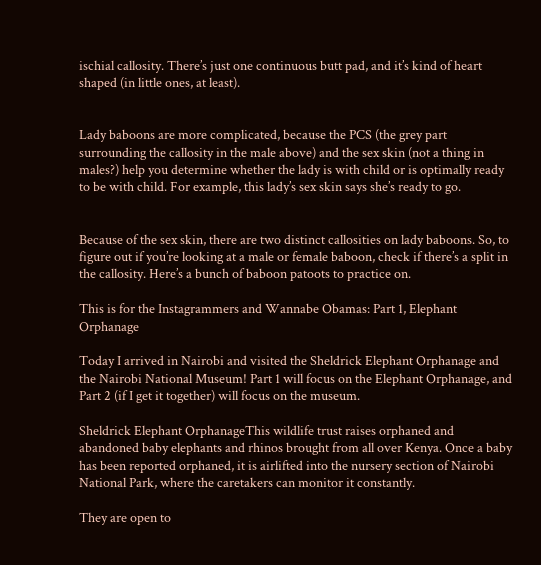ischial callosity. There’s just one continuous butt pad, and it’s kind of heart shaped (in little ones, at least).


Lady baboons are more complicated, because the PCS (the grey part surrounding the callosity in the male above) and the sex skin (not a thing in males?) help you determine whether the lady is with child or is optimally ready to be with child. For example, this lady’s sex skin says she’s ready to go.


Because of the sex skin, there are two distinct callosities on lady baboons. So, to figure out if you’re looking at a male or female baboon, check if there’s a split in the callosity. Here’s a bunch of baboon patoots to practice on.

This is for the Instagrammers and Wannabe Obamas: Part 1, Elephant Orphanage

Today I arrived in Nairobi and visited the Sheldrick Elephant Orphanage and the Nairobi National Museum! Part 1 will focus on the Elephant Orphanage, and Part 2 (if I get it together) will focus on the museum.

Sheldrick Elephant OrphanageThis wildlife trust raises orphaned and abandoned baby elephants and rhinos brought from all over Kenya. Once a baby has been reported orphaned, it is airlifted into the nursery section of Nairobi National Park, where the caretakers can monitor it constantly.

They are open to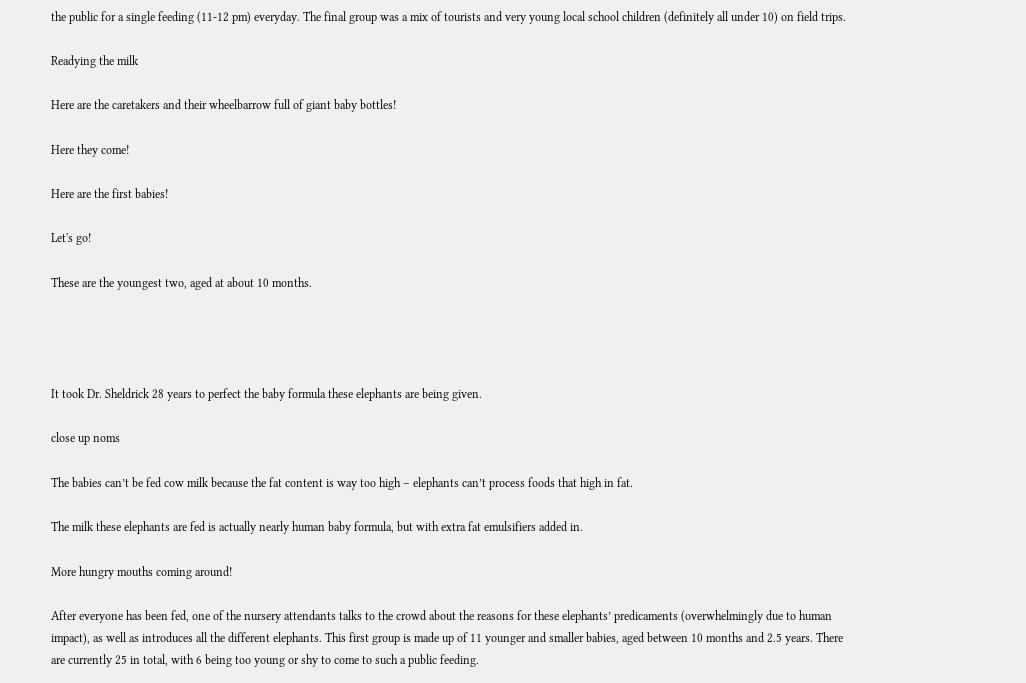the public for a single feeding (11-12 pm) everyday. The final group was a mix of tourists and very young local school children (definitely all under 10) on field trips.

Readying the milk

Here are the caretakers and their wheelbarrow full of giant baby bottles!

Here they come!

Here are the first babies!

Let's go!

These are the youngest two, aged at about 10 months.




It took Dr. Sheldrick 28 years to perfect the baby formula these elephants are being given.

close up noms

The babies can’t be fed cow milk because the fat content is way too high – elephants can’t process foods that high in fat.

The milk these elephants are fed is actually nearly human baby formula, but with extra fat emulsifiers added in.

More hungry mouths coming around!

After everyone has been fed, one of the nursery attendants talks to the crowd about the reasons for these elephants’ predicaments (overwhelmingly due to human impact), as well as introduces all the different elephants. This first group is made up of 11 younger and smaller babies, aged between 10 months and 2.5 years. There are currently 25 in total, with 6 being too young or shy to come to such a public feeding.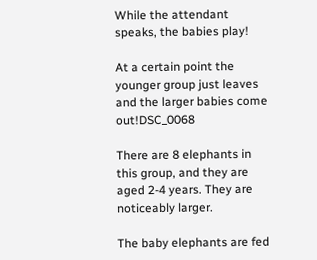While the attendant speaks, the babies play!

At a certain point the younger group just leaves and the larger babies come out!DSC_0068

There are 8 elephants in this group, and they are aged 2-4 years. They are noticeably larger.

The baby elephants are fed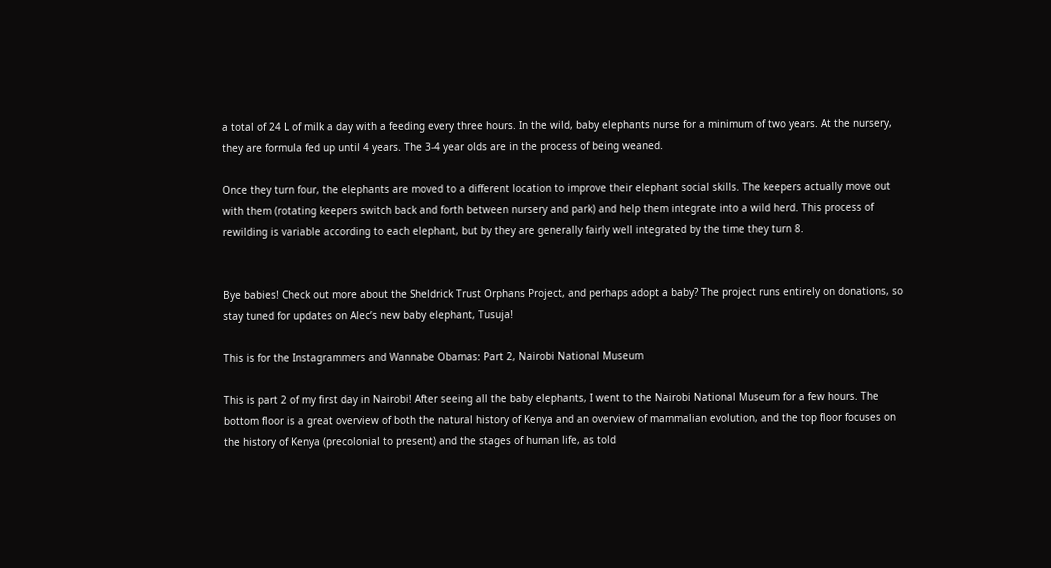a total of 24 L of milk a day with a feeding every three hours. In the wild, baby elephants nurse for a minimum of two years. At the nursery, they are formula fed up until 4 years. The 3-4 year olds are in the process of being weaned.

Once they turn four, the elephants are moved to a different location to improve their elephant social skills. The keepers actually move out with them (rotating keepers switch back and forth between nursery and park) and help them integrate into a wild herd. This process of rewilding is variable according to each elephant, but by they are generally fairly well integrated by the time they turn 8.


Bye babies! Check out more about the Sheldrick Trust Orphans Project, and perhaps adopt a baby? The project runs entirely on donations, so stay tuned for updates on Alec’s new baby elephant, Tusuja!

This is for the Instagrammers and Wannabe Obamas: Part 2, Nairobi National Museum

This is part 2 of my first day in Nairobi! After seeing all the baby elephants, I went to the Nairobi National Museum for a few hours. The bottom floor is a great overview of both the natural history of Kenya and an overview of mammalian evolution, and the top floor focuses on the history of Kenya (precolonial to present) and the stages of human life, as told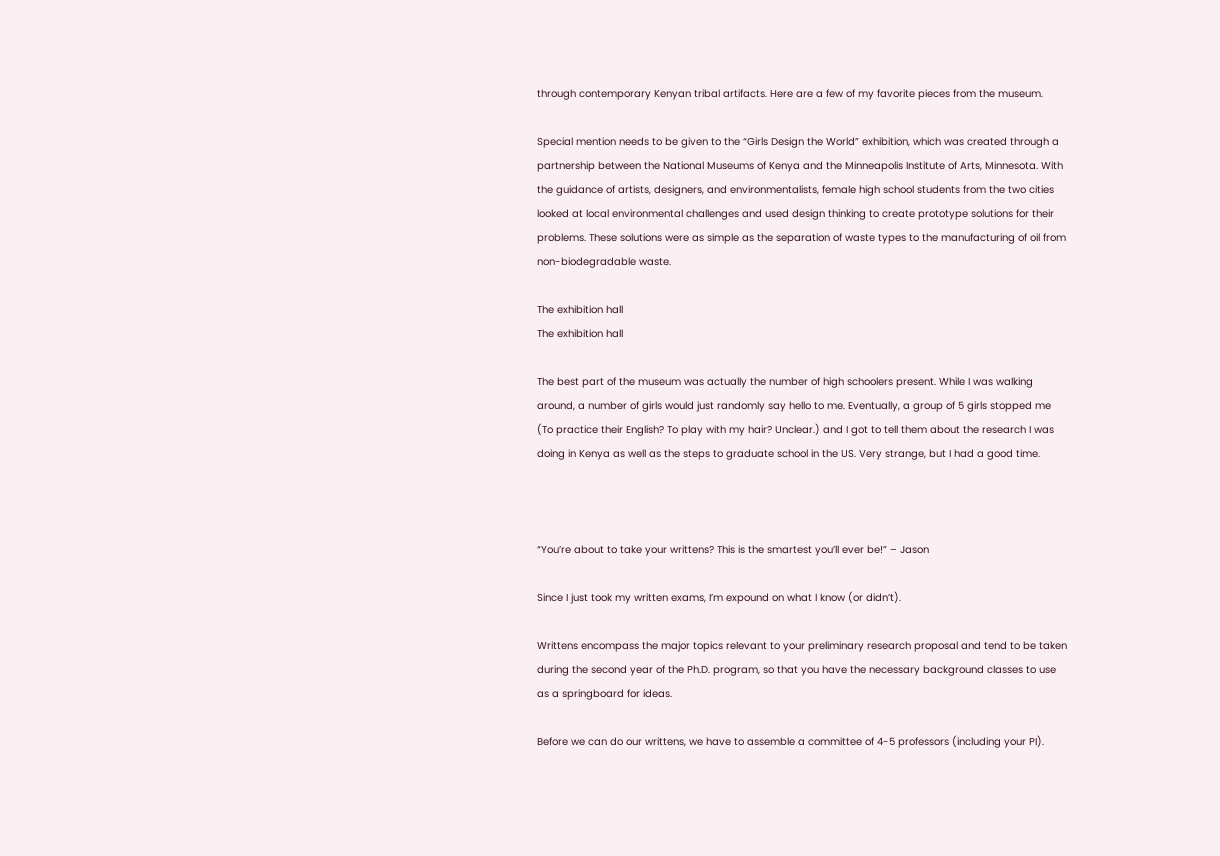through contemporary Kenyan tribal artifacts. Here are a few of my favorite pieces from the museum.

Special mention needs to be given to the “Girls Design the World” exhibition, which was created through a partnership between the National Museums of Kenya and the Minneapolis Institute of Arts, Minnesota. With the guidance of artists, designers, and environmentalists, female high school students from the two cities looked at local environmental challenges and used design thinking to create prototype solutions for their problems. These solutions were as simple as the separation of waste types to the manufacturing of oil from non-biodegradable waste.

The exhibition hall
The exhibition hall

The best part of the museum was actually the number of high schoolers present. While I was walking around, a number of girls would just randomly say hello to me. Eventually, a group of 5 girls stopped me (To practice their English? To play with my hair? Unclear.) and I got to tell them about the research I was doing in Kenya as well as the steps to graduate school in the US. Very strange, but I had a good time.



“You’re about to take your writtens? This is the smartest you’ll ever be!” – Jason

Since I just took my written exams, I’m expound on what I know (or didn’t).

Writtens encompass the major topics relevant to your preliminary research proposal and tend to be taken during the second year of the Ph.D. program, so that you have the necessary background classes to use as a springboard for ideas.

Before we can do our writtens, we have to assemble a committee of 4-5 professors (including your PI).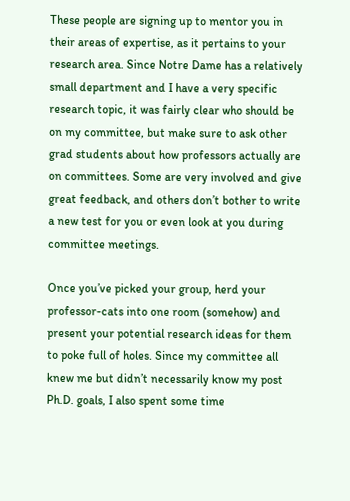These people are signing up to mentor you in their areas of expertise, as it pertains to your research area. Since Notre Dame has a relatively small department and I have a very specific research topic, it was fairly clear who should be on my committee, but make sure to ask other grad students about how professors actually are on committees. Some are very involved and give great feedback, and others don’t bother to write a new test for you or even look at you during committee meetings.

Once you’ve picked your group, herd your professor-cats into one room (somehow) and present your potential research ideas for them to poke full of holes. Since my committee all knew me but didn’t necessarily know my post Ph.D. goals, I also spent some time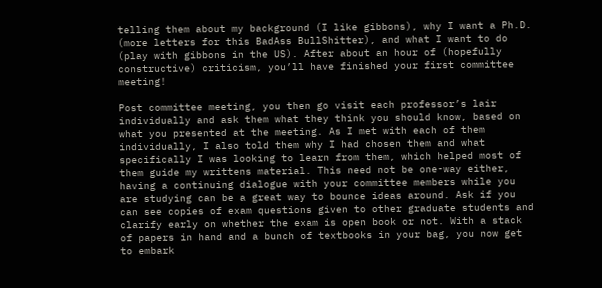telling them about my background (I like gibbons), why I want a Ph.D. (more letters for this BadAss BullShitter), and what I want to do (play with gibbons in the US). After about an hour of (hopefully constructive) criticism, you’ll have finished your first committee meeting!

Post committee meeting, you then go visit each professor’s lair individually and ask them what they think you should know, based on what you presented at the meeting. As I met with each of them individually, I also told them why I had chosen them and what specifically I was looking to learn from them, which helped most of them guide my writtens material. This need not be one-way either, having a continuing dialogue with your committee members while you are studying can be a great way to bounce ideas around. Ask if you can see copies of exam questions given to other graduate students and clarify early on whether the exam is open book or not. With a stack of papers in hand and a bunch of textbooks in your bag, you now get to embark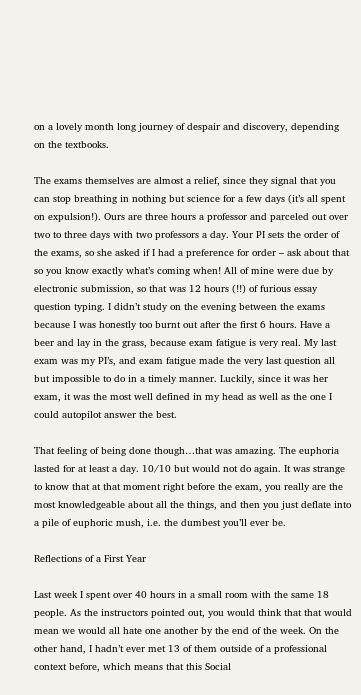on a lovely month long journey of despair and discovery, depending on the textbooks.

The exams themselves are almost a relief, since they signal that you can stop breathing in nothing but science for a few days (it’s all spent on expulsion!). Ours are three hours a professor and parceled out over two to three days with two professors a day. Your PI sets the order of the exams, so she asked if I had a preference for order – ask about that so you know exactly what’s coming when! All of mine were due by electronic submission, so that was 12 hours (!!) of furious essay question typing. I didn’t study on the evening between the exams because I was honestly too burnt out after the first 6 hours. Have a beer and lay in the grass, because exam fatigue is very real. My last exam was my PI’s, and exam fatigue made the very last question all but impossible to do in a timely manner. Luckily, since it was her exam, it was the most well defined in my head as well as the one I could autopilot answer the best.

That feeling of being done though…that was amazing. The euphoria lasted for at least a day. 10/10 but would not do again. It was strange to know that at that moment right before the exam, you really are the most knowledgeable about all the things, and then you just deflate into a pile of euphoric mush, i.e. the dumbest you’ll ever be.

Reflections of a First Year

Last week I spent over 40 hours in a small room with the same 18 people. As the instructors pointed out, you would think that that would mean we would all hate one another by the end of the week. On the other hand, I hadn’t ever met 13 of them outside of a professional context before, which means that this Social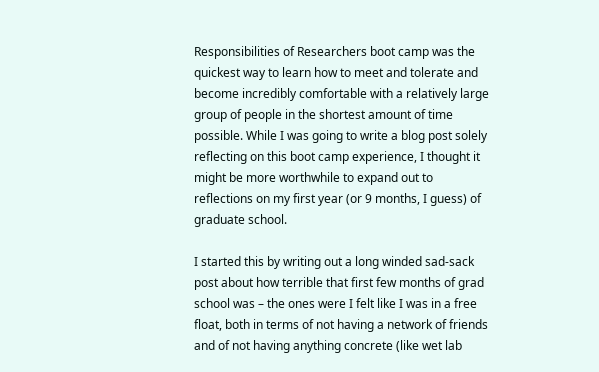Responsibilities of Researchers boot camp was the quickest way to learn how to meet and tolerate and become incredibly comfortable with a relatively large group of people in the shortest amount of time possible. While I was going to write a blog post solely reflecting on this boot camp experience, I thought it might be more worthwhile to expand out to reflections on my first year (or 9 months, I guess) of graduate school.

I started this by writing out a long winded sad-sack post about how terrible that first few months of grad school was – the ones were I felt like I was in a free float, both in terms of not having a network of friends and of not having anything concrete (like wet lab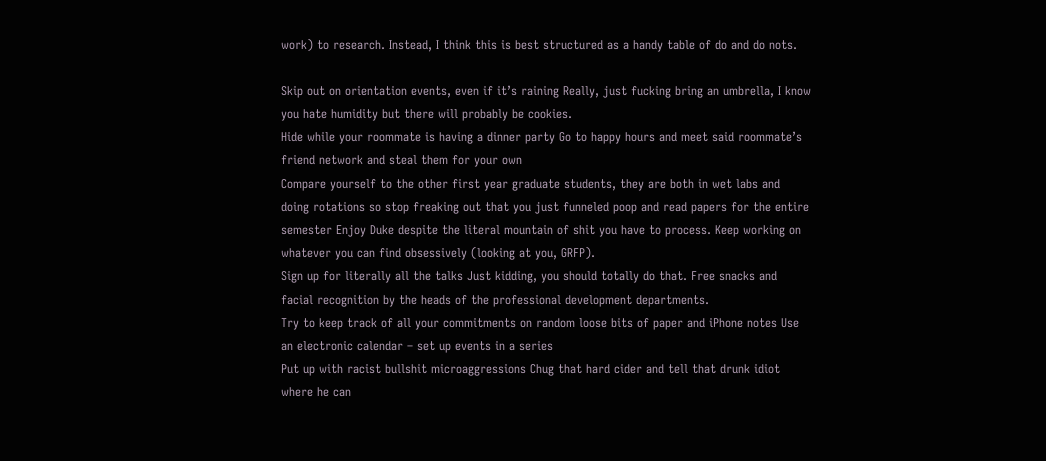work) to research. Instead, I think this is best structured as a handy table of do and do nots.

Skip out on orientation events, even if it’s raining Really, just fucking bring an umbrella, I know you hate humidity but there will probably be cookies.
Hide while your roommate is having a dinner party Go to happy hours and meet said roommate’s friend network and steal them for your own
Compare yourself to the other first year graduate students, they are both in wet labs and doing rotations so stop freaking out that you just funneled poop and read papers for the entire semester Enjoy Duke despite the literal mountain of shit you have to process. Keep working on whatever you can find obsessively (looking at you, GRFP).
Sign up for literally all the talks Just kidding, you should totally do that. Free snacks and facial recognition by the heads of the professional development departments.
Try to keep track of all your commitments on random loose bits of paper and iPhone notes Use an electronic calendar – set up events in a series
Put up with racist bullshit microaggressions Chug that hard cider and tell that drunk idiot where he can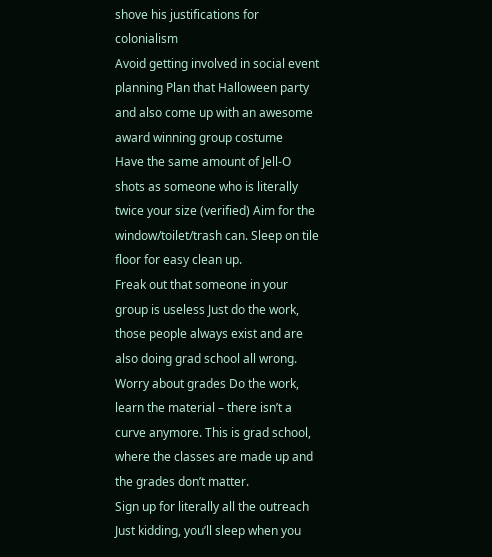shove his justifications for colonialism
Avoid getting involved in social event planning Plan that Halloween party and also come up with an awesome award winning group costume
Have the same amount of Jell-O shots as someone who is literally twice your size (verified) Aim for the window/toilet/trash can. Sleep on tile floor for easy clean up.
Freak out that someone in your group is useless Just do the work, those people always exist and are also doing grad school all wrong.
Worry about grades Do the work, learn the material – there isn’t a curve anymore. This is grad school, where the classes are made up and the grades don’t matter.
Sign up for literally all the outreach Just kidding, you’ll sleep when you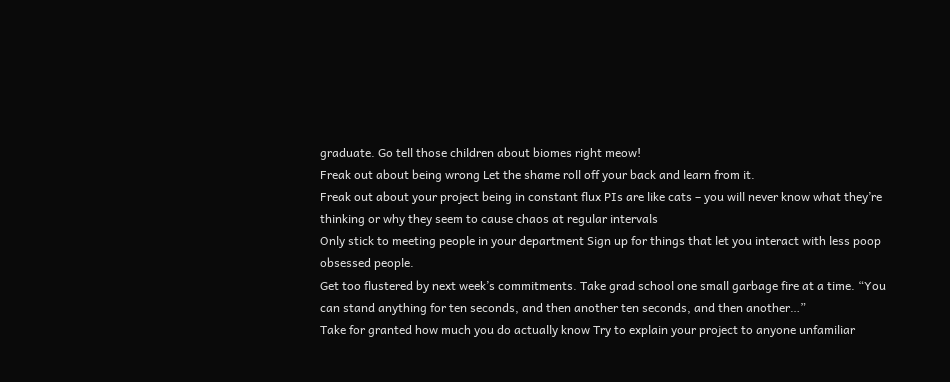graduate. Go tell those children about biomes right meow!
Freak out about being wrong Let the shame roll off your back and learn from it.
Freak out about your project being in constant flux PIs are like cats – you will never know what they’re thinking or why they seem to cause chaos at regular intervals
Only stick to meeting people in your department Sign up for things that let you interact with less poop obsessed people.
Get too flustered by next week’s commitments. Take grad school one small garbage fire at a time. “You can stand anything for ten seconds, and then another ten seconds, and then another…”
Take for granted how much you do actually know Try to explain your project to anyone unfamiliar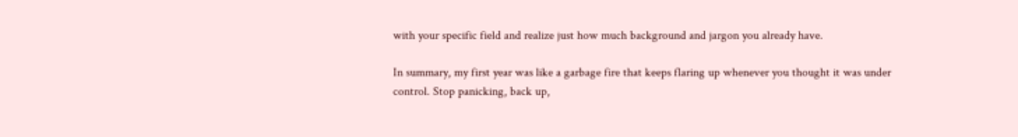with your specific field and realize just how much background and jargon you already have.

In summary, my first year was like a garbage fire that keeps flaring up whenever you thought it was under control. Stop panicking, back up,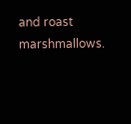and roast marshmallows.